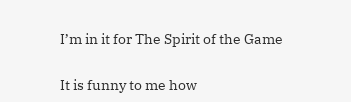I’m in it for The Spirit of the Game

It is funny to me how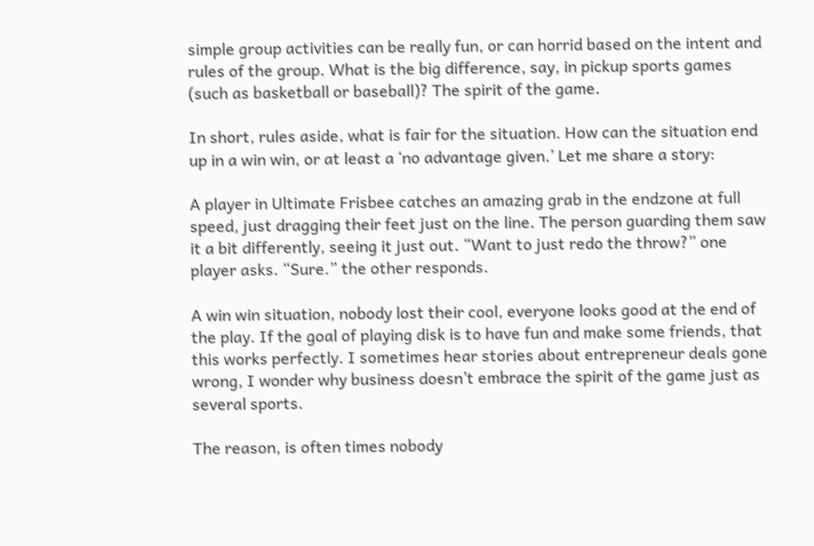simple group activities can be really fun, or can horrid based on the intent and rules of the group. What is the big difference, say, in pickup sports games (such as basketball or baseball)? The spirit of the game.

In short, rules aside, what is fair for the situation. How can the situation end up in a win win, or at least a ‘no advantage given.’ Let me share a story:

A player in Ultimate Frisbee catches an amazing grab in the endzone at full speed, just dragging their feet just on the line. The person guarding them saw it a bit differently, seeing it just out. “Want to just redo the throw?” one player asks. “Sure.” the other responds.

A win win situation, nobody lost their cool, everyone looks good at the end of the play. If the goal of playing disk is to have fun and make some friends, that this works perfectly. I sometimes hear stories about entrepreneur deals gone wrong, I wonder why business doesn’t embrace the spirit of the game just as several sports.

The reason, is often times nobody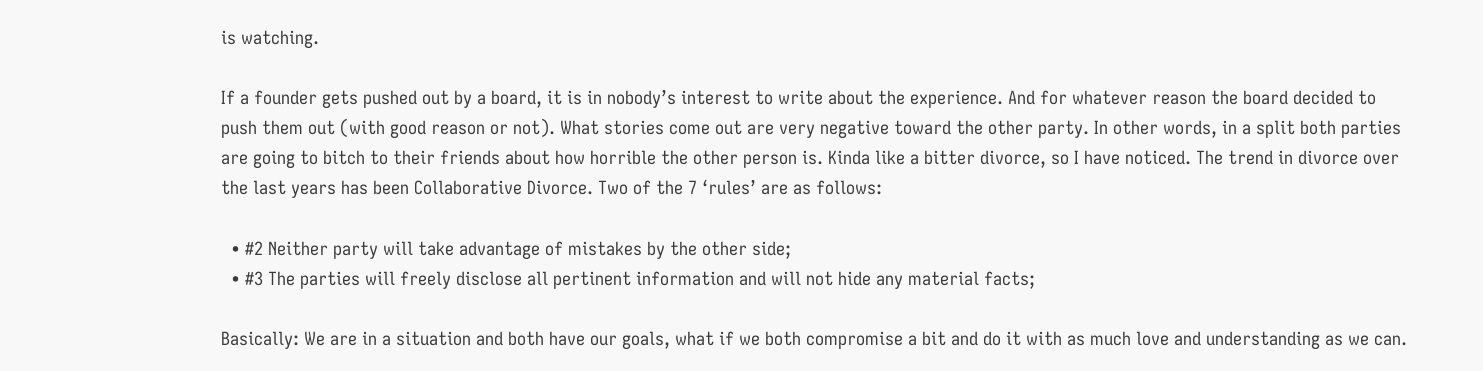is watching.

If a founder gets pushed out by a board, it is in nobody’s interest to write about the experience. And for whatever reason the board decided to push them out (with good reason or not). What stories come out are very negative toward the other party. In other words, in a split both parties are going to bitch to their friends about how horrible the other person is. Kinda like a bitter divorce, so I have noticed. The trend in divorce over the last years has been Collaborative Divorce. Two of the 7 ‘rules’ are as follows:

  • #2 Neither party will take advantage of mistakes by the other side;
  • #3 The parties will freely disclose all pertinent information and will not hide any material facts;

Basically: We are in a situation and both have our goals, what if we both compromise a bit and do it with as much love and understanding as we can.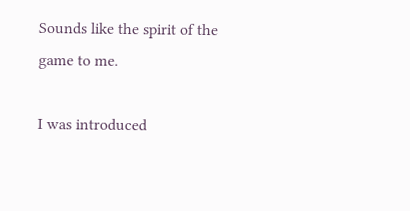Sounds like the spirit of the game to me.

I was introduced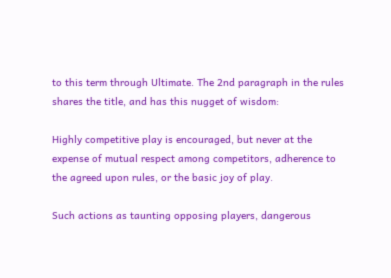to this term through Ultimate. The 2nd paragraph in the rules shares the title, and has this nugget of wisdom:

Highly competitive play is encouraged, but never at the expense of mutual respect among competitors, adherence to the agreed upon rules, or the basic joy of play.

Such actions as taunting opposing players, dangerous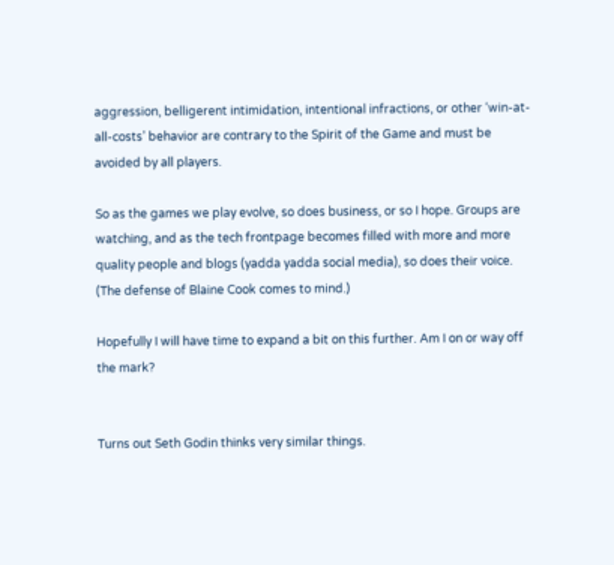aggression, belligerent intimidation, intentional infractions, or other ‘win-at-all-costs’ behavior are contrary to the Spirit of the Game and must be avoided by all players.

So as the games we play evolve, so does business, or so I hope. Groups are watching, and as the tech frontpage becomes filled with more and more quality people and blogs (yadda yadda social media), so does their voice. (The defense of Blaine Cook comes to mind.)

Hopefully I will have time to expand a bit on this further. Am I on or way off the mark?


Turns out Seth Godin thinks very similar things.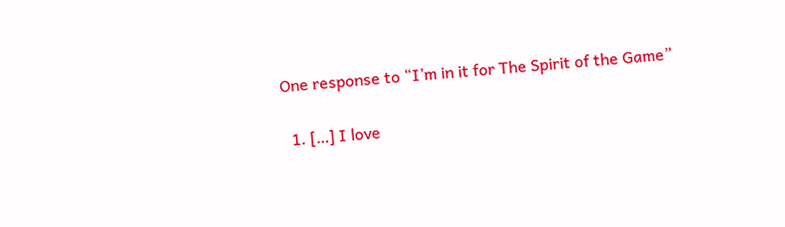One response to “I’m in it for The Spirit of the Game”

  1. […] I love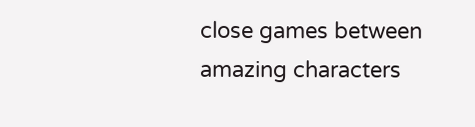close games between amazing characters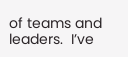of teams and leaders.  I’ve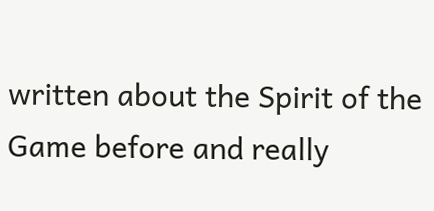written about the Spirit of the Game before and really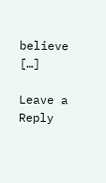believe […]

Leave a Reply